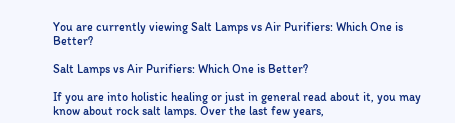You are currently viewing Salt Lamps vs Air Purifiers: Which One is Better?

Salt Lamps vs Air Purifiers: Which One is Better?

If you are into holistic healing or just in general read about it, you may know about rock salt lamps. Over the last few years,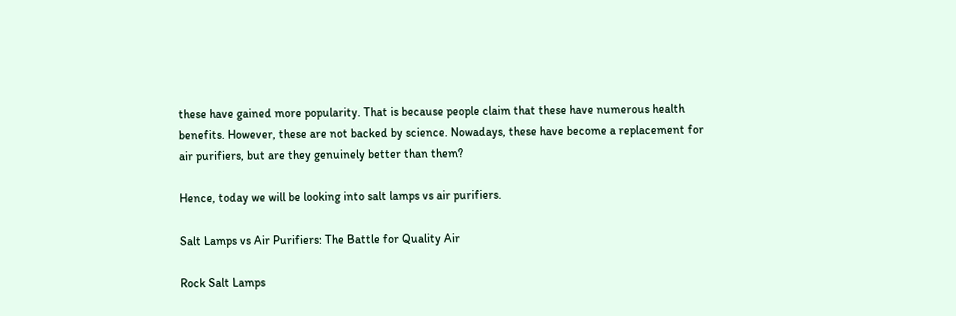these have gained more popularity. That is because people claim that these have numerous health benefits. However, these are not backed by science. Nowadays, these have become a replacement for air purifiers, but are they genuinely better than them?

Hence, today we will be looking into salt lamps vs air purifiers.

Salt Lamps vs Air Purifiers: The Battle for Quality Air

Rock Salt Lamps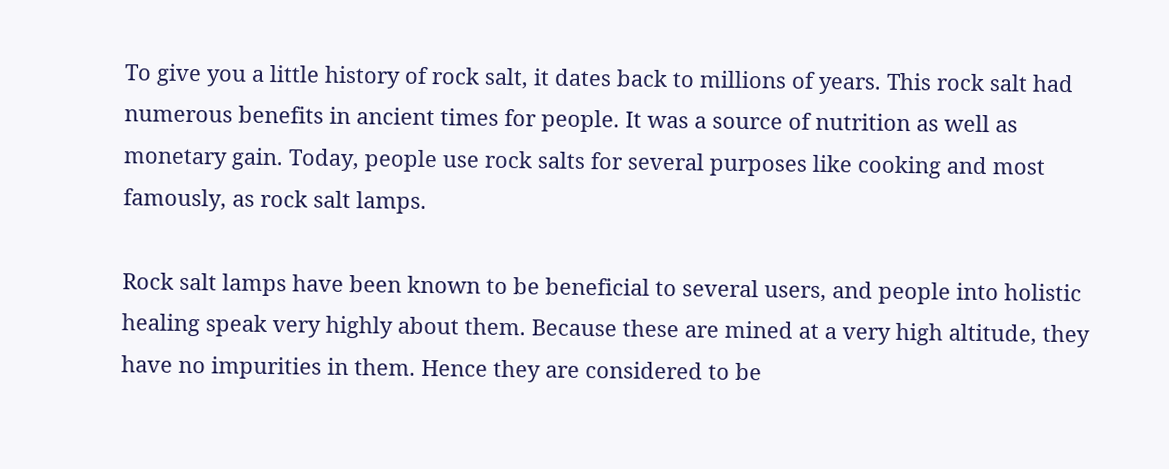To give you a little history of rock salt, it dates back to millions of years. This rock salt had numerous benefits in ancient times for people. It was a source of nutrition as well as monetary gain. Today, people use rock salts for several purposes like cooking and most famously, as rock salt lamps.

Rock salt lamps have been known to be beneficial to several users, and people into holistic healing speak very highly about them. Because these are mined at a very high altitude, they have no impurities in them. Hence they are considered to be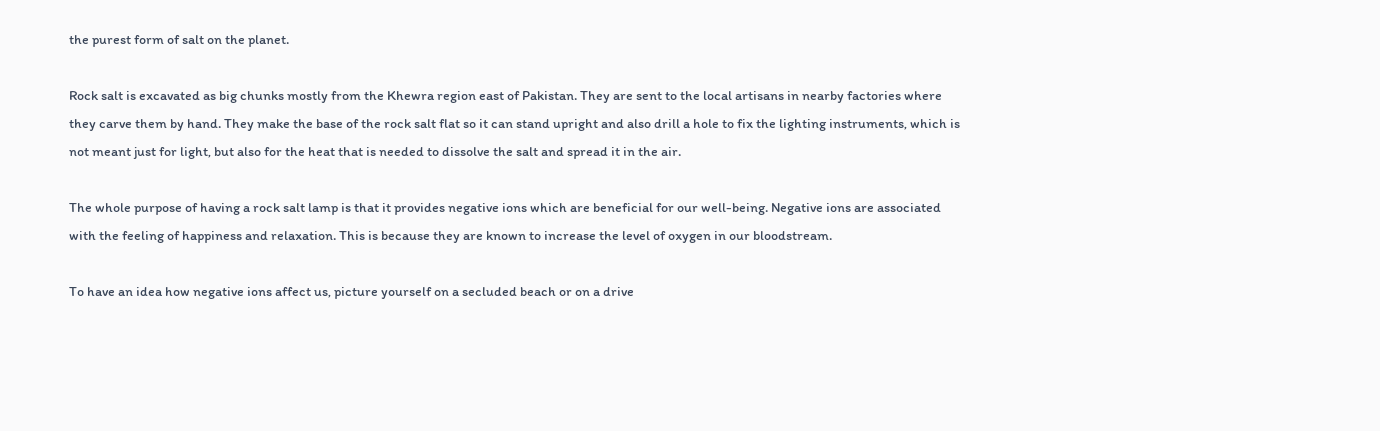the purest form of salt on the planet.

Rock salt is excavated as big chunks mostly from the Khewra region east of Pakistan. They are sent to the local artisans in nearby factories where they carve them by hand. They make the base of the rock salt flat so it can stand upright and also drill a hole to fix the lighting instruments, which is not meant just for light, but also for the heat that is needed to dissolve the salt and spread it in the air.

The whole purpose of having a rock salt lamp is that it provides negative ions which are beneficial for our well-being. Negative ions are associated with the feeling of happiness and relaxation. This is because they are known to increase the level of oxygen in our bloodstream.

To have an idea how negative ions affect us, picture yourself on a secluded beach or on a drive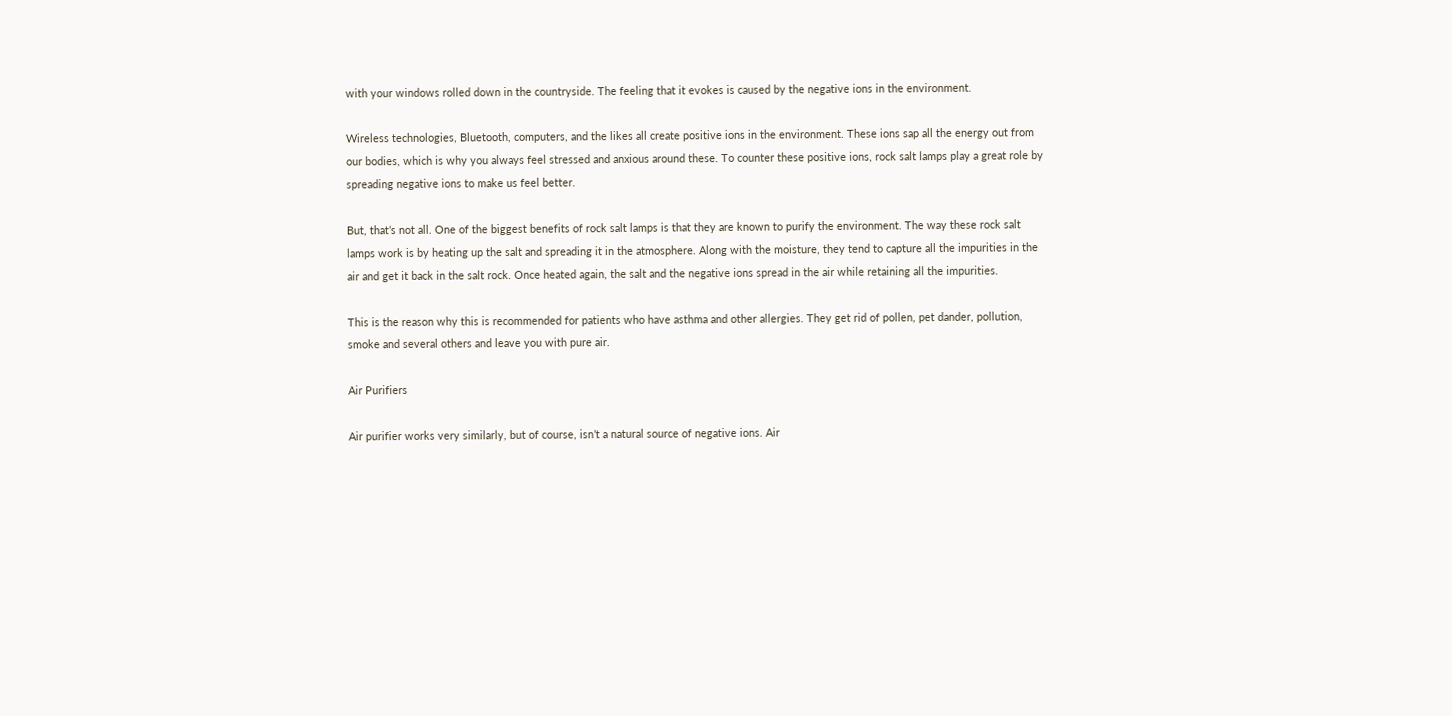with your windows rolled down in the countryside. The feeling that it evokes is caused by the negative ions in the environment.

Wireless technologies, Bluetooth, computers, and the likes all create positive ions in the environment. These ions sap all the energy out from our bodies, which is why you always feel stressed and anxious around these. To counter these positive ions, rock salt lamps play a great role by spreading negative ions to make us feel better.

But, that’s not all. One of the biggest benefits of rock salt lamps is that they are known to purify the environment. The way these rock salt lamps work is by heating up the salt and spreading it in the atmosphere. Along with the moisture, they tend to capture all the impurities in the air and get it back in the salt rock. Once heated again, the salt and the negative ions spread in the air while retaining all the impurities.

This is the reason why this is recommended for patients who have asthma and other allergies. They get rid of pollen, pet dander, pollution, smoke and several others and leave you with pure air.

Air Purifiers

Air purifier works very similarly, but of course, isn’t a natural source of negative ions. Air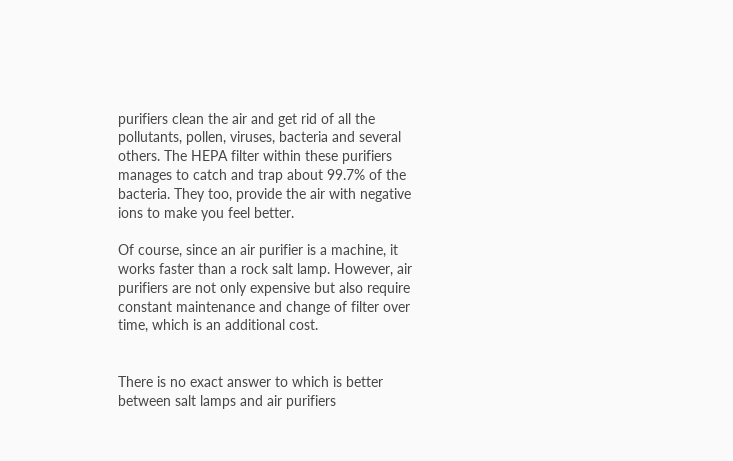purifiers clean the air and get rid of all the pollutants, pollen, viruses, bacteria and several others. The HEPA filter within these purifiers manages to catch and trap about 99.7% of the bacteria. They too, provide the air with negative ions to make you feel better.

Of course, since an air purifier is a machine, it works faster than a rock salt lamp. However, air purifiers are not only expensive but also require constant maintenance and change of filter over time, which is an additional cost.


There is no exact answer to which is better between salt lamps and air purifiers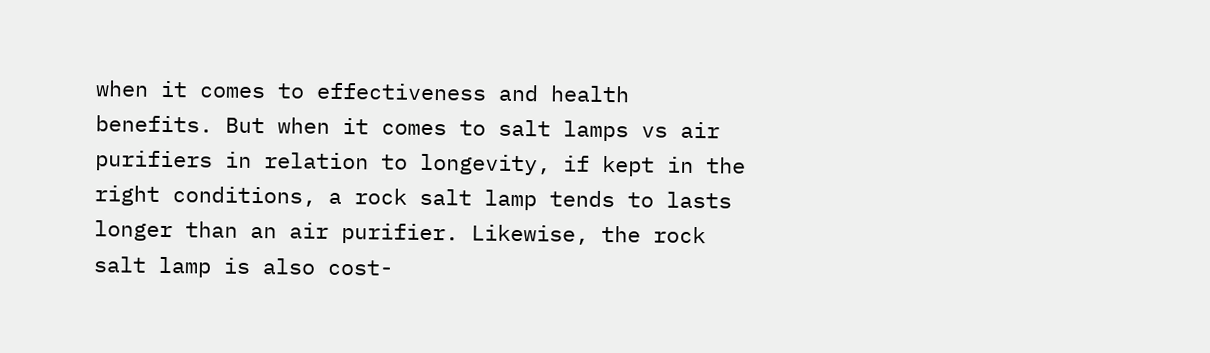when it comes to effectiveness and health benefits. But when it comes to salt lamps vs air purifiers in relation to longevity, if kept in the right conditions, a rock salt lamp tends to lasts longer than an air purifier. Likewise, the rock salt lamp is also cost-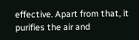effective. Apart from that, it purifies the air and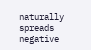naturally spreads negative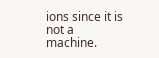ions since it is not a machine.